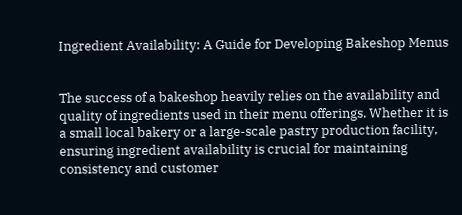Ingredient Availability: A Guide for Developing Bakeshop Menus


The success of a bakeshop heavily relies on the availability and quality of ingredients used in their menu offerings. Whether it is a small local bakery or a large-scale pastry production facility, ensuring ingredient availability is crucial for maintaining consistency and customer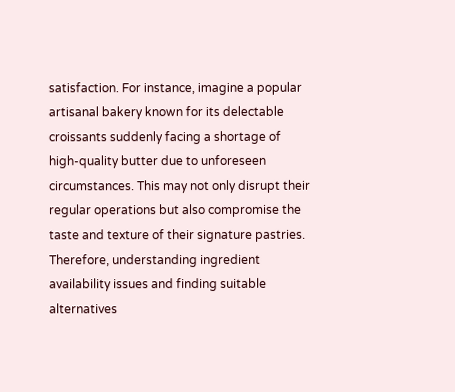satisfaction. For instance, imagine a popular artisanal bakery known for its delectable croissants suddenly facing a shortage of high-quality butter due to unforeseen circumstances. This may not only disrupt their regular operations but also compromise the taste and texture of their signature pastries. Therefore, understanding ingredient availability issues and finding suitable alternatives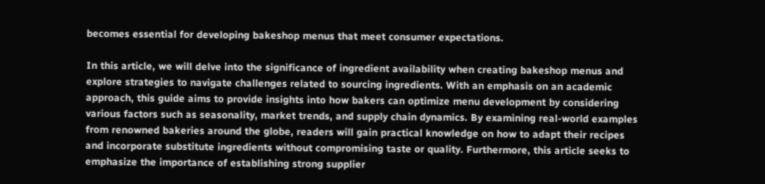becomes essential for developing bakeshop menus that meet consumer expectations.

In this article, we will delve into the significance of ingredient availability when creating bakeshop menus and explore strategies to navigate challenges related to sourcing ingredients. With an emphasis on an academic approach, this guide aims to provide insights into how bakers can optimize menu development by considering various factors such as seasonality, market trends, and supply chain dynamics. By examining real-world examples from renowned bakeries around the globe, readers will gain practical knowledge on how to adapt their recipes and incorporate substitute ingredients without compromising taste or quality. Furthermore, this article seeks to emphasize the importance of establishing strong supplier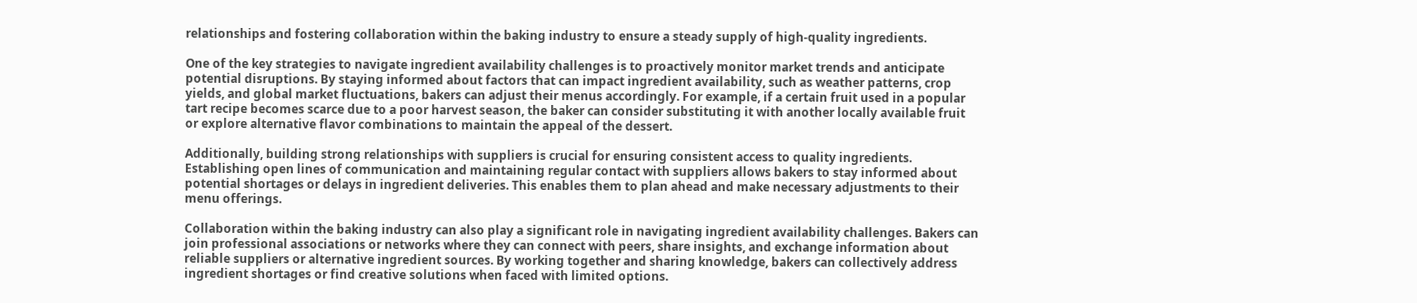relationships and fostering collaboration within the baking industry to ensure a steady supply of high-quality ingredients.

One of the key strategies to navigate ingredient availability challenges is to proactively monitor market trends and anticipate potential disruptions. By staying informed about factors that can impact ingredient availability, such as weather patterns, crop yields, and global market fluctuations, bakers can adjust their menus accordingly. For example, if a certain fruit used in a popular tart recipe becomes scarce due to a poor harvest season, the baker can consider substituting it with another locally available fruit or explore alternative flavor combinations to maintain the appeal of the dessert.

Additionally, building strong relationships with suppliers is crucial for ensuring consistent access to quality ingredients. Establishing open lines of communication and maintaining regular contact with suppliers allows bakers to stay informed about potential shortages or delays in ingredient deliveries. This enables them to plan ahead and make necessary adjustments to their menu offerings.

Collaboration within the baking industry can also play a significant role in navigating ingredient availability challenges. Bakers can join professional associations or networks where they can connect with peers, share insights, and exchange information about reliable suppliers or alternative ingredient sources. By working together and sharing knowledge, bakers can collectively address ingredient shortages or find creative solutions when faced with limited options.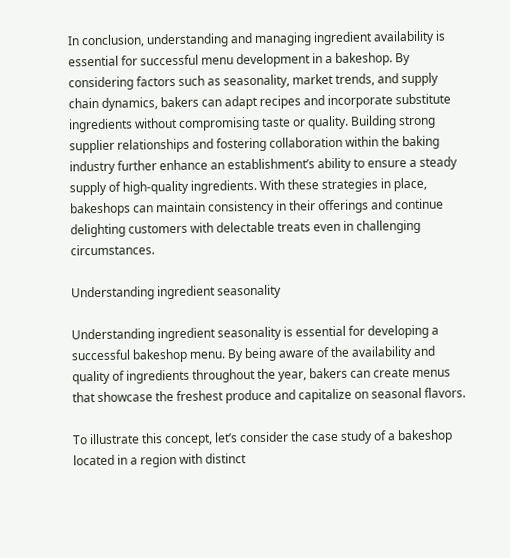In conclusion, understanding and managing ingredient availability is essential for successful menu development in a bakeshop. By considering factors such as seasonality, market trends, and supply chain dynamics, bakers can adapt recipes and incorporate substitute ingredients without compromising taste or quality. Building strong supplier relationships and fostering collaboration within the baking industry further enhance an establishment’s ability to ensure a steady supply of high-quality ingredients. With these strategies in place, bakeshops can maintain consistency in their offerings and continue delighting customers with delectable treats even in challenging circumstances.

Understanding ingredient seasonality

Understanding ingredient seasonality is essential for developing a successful bakeshop menu. By being aware of the availability and quality of ingredients throughout the year, bakers can create menus that showcase the freshest produce and capitalize on seasonal flavors.

To illustrate this concept, let’s consider the case study of a bakeshop located in a region with distinct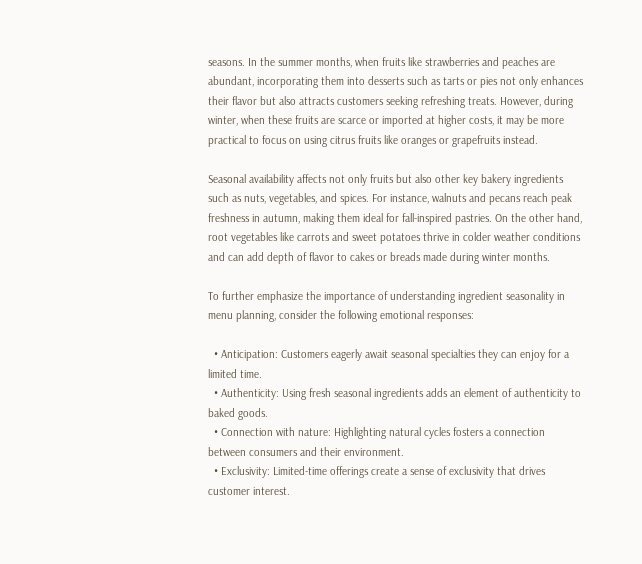seasons. In the summer months, when fruits like strawberries and peaches are abundant, incorporating them into desserts such as tarts or pies not only enhances their flavor but also attracts customers seeking refreshing treats. However, during winter, when these fruits are scarce or imported at higher costs, it may be more practical to focus on using citrus fruits like oranges or grapefruits instead.

Seasonal availability affects not only fruits but also other key bakery ingredients such as nuts, vegetables, and spices. For instance, walnuts and pecans reach peak freshness in autumn, making them ideal for fall-inspired pastries. On the other hand, root vegetables like carrots and sweet potatoes thrive in colder weather conditions and can add depth of flavor to cakes or breads made during winter months.

To further emphasize the importance of understanding ingredient seasonality in menu planning, consider the following emotional responses:

  • Anticipation: Customers eagerly await seasonal specialties they can enjoy for a limited time.
  • Authenticity: Using fresh seasonal ingredients adds an element of authenticity to baked goods.
  • Connection with nature: Highlighting natural cycles fosters a connection between consumers and their environment.
  • Exclusivity: Limited-time offerings create a sense of exclusivity that drives customer interest.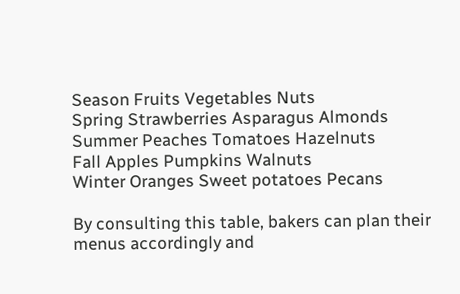Season Fruits Vegetables Nuts
Spring Strawberries Asparagus Almonds
Summer Peaches Tomatoes Hazelnuts
Fall Apples Pumpkins Walnuts
Winter Oranges Sweet potatoes Pecans

By consulting this table, bakers can plan their menus accordingly and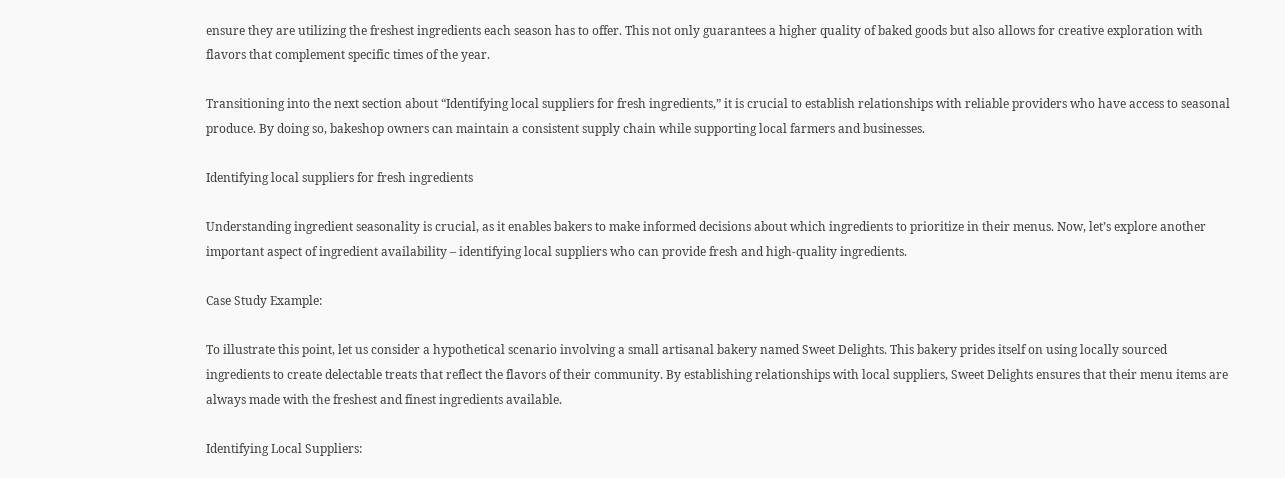ensure they are utilizing the freshest ingredients each season has to offer. This not only guarantees a higher quality of baked goods but also allows for creative exploration with flavors that complement specific times of the year.

Transitioning into the next section about “Identifying local suppliers for fresh ingredients,” it is crucial to establish relationships with reliable providers who have access to seasonal produce. By doing so, bakeshop owners can maintain a consistent supply chain while supporting local farmers and businesses.

Identifying local suppliers for fresh ingredients

Understanding ingredient seasonality is crucial, as it enables bakers to make informed decisions about which ingredients to prioritize in their menus. Now, let’s explore another important aspect of ingredient availability – identifying local suppliers who can provide fresh and high-quality ingredients.

Case Study Example:

To illustrate this point, let us consider a hypothetical scenario involving a small artisanal bakery named Sweet Delights. This bakery prides itself on using locally sourced ingredients to create delectable treats that reflect the flavors of their community. By establishing relationships with local suppliers, Sweet Delights ensures that their menu items are always made with the freshest and finest ingredients available.

Identifying Local Suppliers: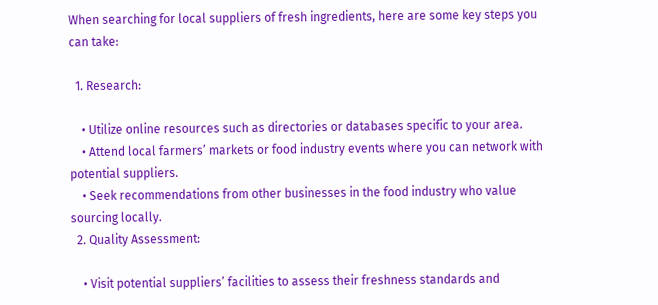When searching for local suppliers of fresh ingredients, here are some key steps you can take:

  1. Research:

    • Utilize online resources such as directories or databases specific to your area.
    • Attend local farmers’ markets or food industry events where you can network with potential suppliers.
    • Seek recommendations from other businesses in the food industry who value sourcing locally.
  2. Quality Assessment:

    • Visit potential suppliers’ facilities to assess their freshness standards and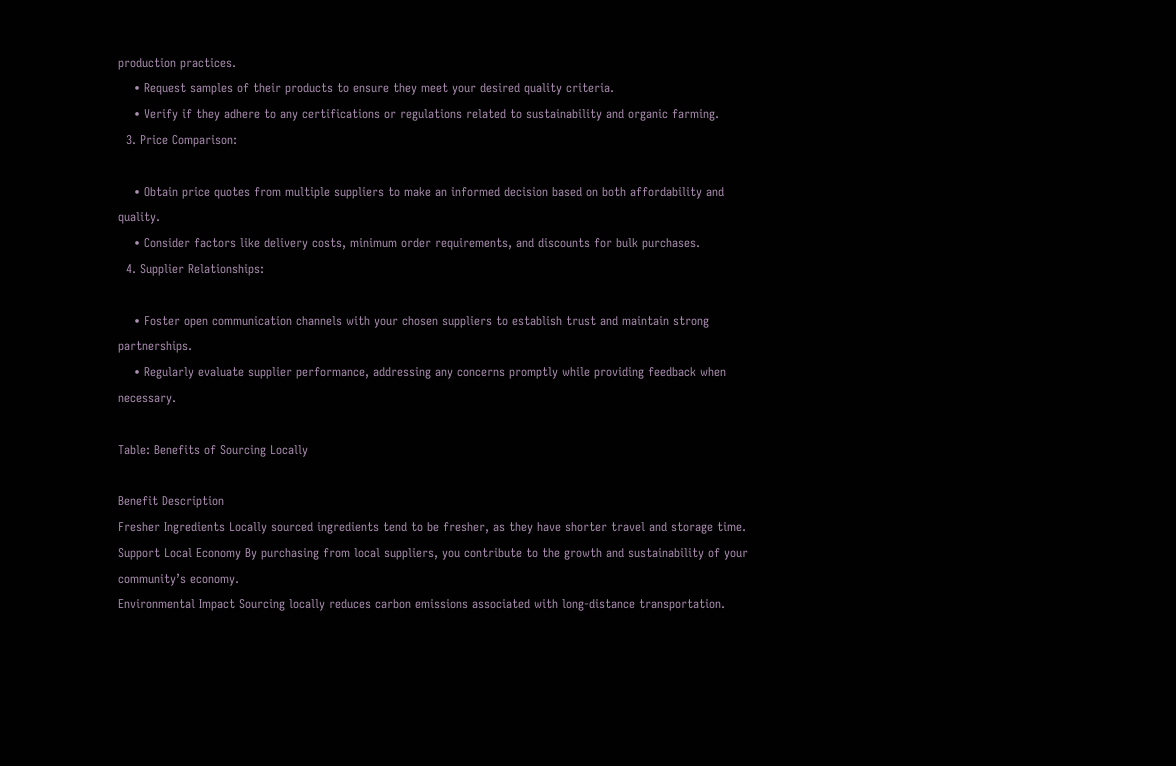production practices.
    • Request samples of their products to ensure they meet your desired quality criteria.
    • Verify if they adhere to any certifications or regulations related to sustainability and organic farming.
  3. Price Comparison:

    • Obtain price quotes from multiple suppliers to make an informed decision based on both affordability and quality.
    • Consider factors like delivery costs, minimum order requirements, and discounts for bulk purchases.
  4. Supplier Relationships:

    • Foster open communication channels with your chosen suppliers to establish trust and maintain strong partnerships.
    • Regularly evaluate supplier performance, addressing any concerns promptly while providing feedback when necessary.

Table: Benefits of Sourcing Locally

Benefit Description
Fresher Ingredients Locally sourced ingredients tend to be fresher, as they have shorter travel and storage time.
Support Local Economy By purchasing from local suppliers, you contribute to the growth and sustainability of your community’s economy.
Environmental Impact Sourcing locally reduces carbon emissions associated with long-distance transportation.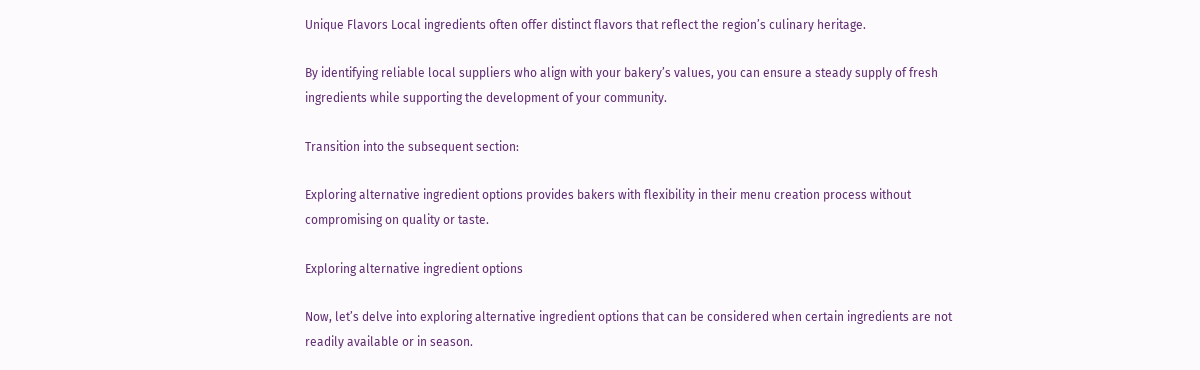Unique Flavors Local ingredients often offer distinct flavors that reflect the region’s culinary heritage.

By identifying reliable local suppliers who align with your bakery’s values, you can ensure a steady supply of fresh ingredients while supporting the development of your community.

Transition into the subsequent section:

Exploring alternative ingredient options provides bakers with flexibility in their menu creation process without compromising on quality or taste.

Exploring alternative ingredient options

Now, let’s delve into exploring alternative ingredient options that can be considered when certain ingredients are not readily available or in season.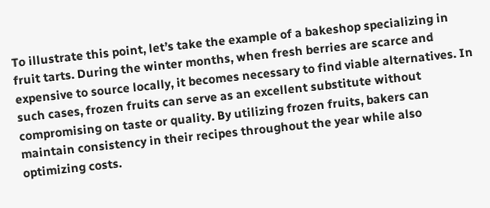To illustrate this point, let’s take the example of a bakeshop specializing in fruit tarts. During the winter months, when fresh berries are scarce and expensive to source locally, it becomes necessary to find viable alternatives. In such cases, frozen fruits can serve as an excellent substitute without compromising on taste or quality. By utilizing frozen fruits, bakers can maintain consistency in their recipes throughout the year while also optimizing costs.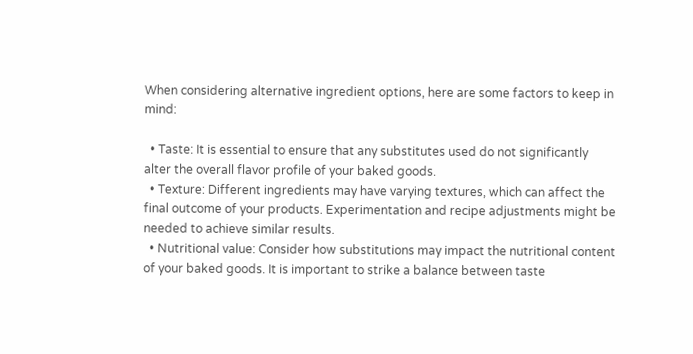When considering alternative ingredient options, here are some factors to keep in mind:

  • Taste: It is essential to ensure that any substitutes used do not significantly alter the overall flavor profile of your baked goods.
  • Texture: Different ingredients may have varying textures, which can affect the final outcome of your products. Experimentation and recipe adjustments might be needed to achieve similar results.
  • Nutritional value: Consider how substitutions may impact the nutritional content of your baked goods. It is important to strike a balance between taste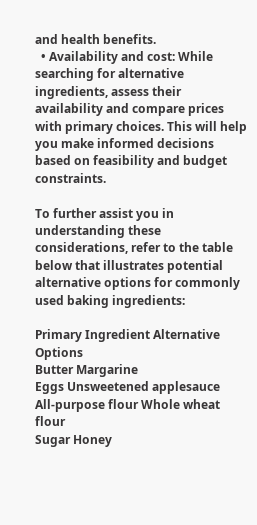and health benefits.
  • Availability and cost: While searching for alternative ingredients, assess their availability and compare prices with primary choices. This will help you make informed decisions based on feasibility and budget constraints.

To further assist you in understanding these considerations, refer to the table below that illustrates potential alternative options for commonly used baking ingredients:

Primary Ingredient Alternative Options
Butter Margarine
Eggs Unsweetened applesauce
All-purpose flour Whole wheat flour
Sugar Honey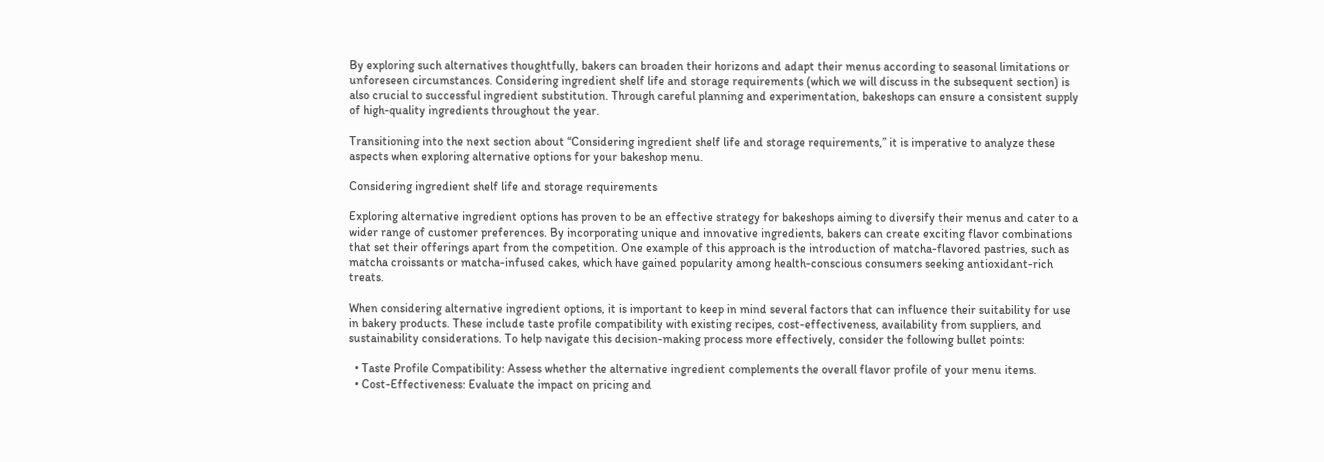By exploring such alternatives thoughtfully, bakers can broaden their horizons and adapt their menus according to seasonal limitations or unforeseen circumstances. Considering ingredient shelf life and storage requirements (which we will discuss in the subsequent section) is also crucial to successful ingredient substitution. Through careful planning and experimentation, bakeshops can ensure a consistent supply of high-quality ingredients throughout the year.

Transitioning into the next section about “Considering ingredient shelf life and storage requirements,” it is imperative to analyze these aspects when exploring alternative options for your bakeshop menu.

Considering ingredient shelf life and storage requirements

Exploring alternative ingredient options has proven to be an effective strategy for bakeshops aiming to diversify their menus and cater to a wider range of customer preferences. By incorporating unique and innovative ingredients, bakers can create exciting flavor combinations that set their offerings apart from the competition. One example of this approach is the introduction of matcha-flavored pastries, such as matcha croissants or matcha-infused cakes, which have gained popularity among health-conscious consumers seeking antioxidant-rich treats.

When considering alternative ingredient options, it is important to keep in mind several factors that can influence their suitability for use in bakery products. These include taste profile compatibility with existing recipes, cost-effectiveness, availability from suppliers, and sustainability considerations. To help navigate this decision-making process more effectively, consider the following bullet points:

  • Taste Profile Compatibility: Assess whether the alternative ingredient complements the overall flavor profile of your menu items.
  • Cost-Effectiveness: Evaluate the impact on pricing and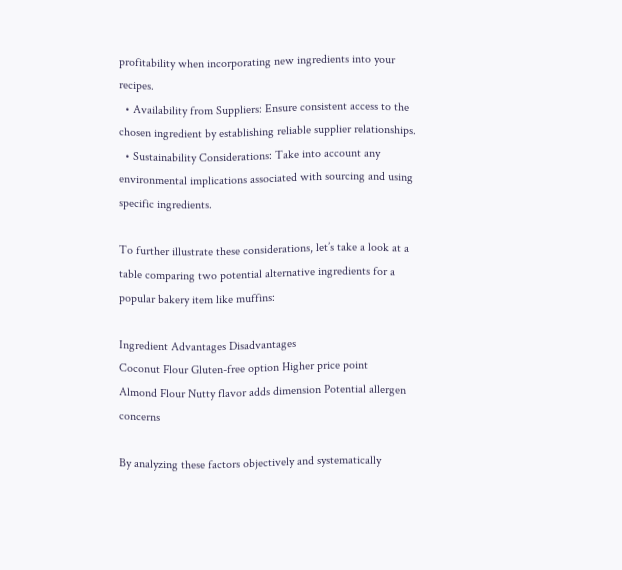profitability when incorporating new ingredients into your recipes.
  • Availability from Suppliers: Ensure consistent access to the chosen ingredient by establishing reliable supplier relationships.
  • Sustainability Considerations: Take into account any environmental implications associated with sourcing and using specific ingredients.

To further illustrate these considerations, let’s take a look at a table comparing two potential alternative ingredients for a popular bakery item like muffins:

Ingredient Advantages Disadvantages
Coconut Flour Gluten-free option Higher price point
Almond Flour Nutty flavor adds dimension Potential allergen concerns

By analyzing these factors objectively and systematically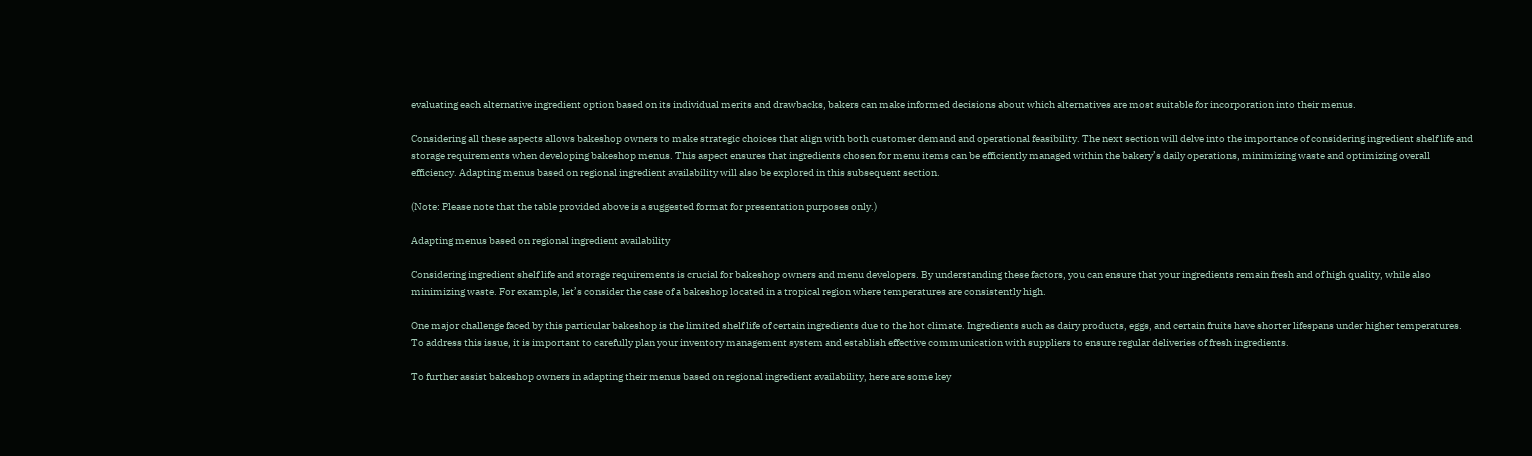evaluating each alternative ingredient option based on its individual merits and drawbacks, bakers can make informed decisions about which alternatives are most suitable for incorporation into their menus.

Considering all these aspects allows bakeshop owners to make strategic choices that align with both customer demand and operational feasibility. The next section will delve into the importance of considering ingredient shelf life and storage requirements when developing bakeshop menus. This aspect ensures that ingredients chosen for menu items can be efficiently managed within the bakery’s daily operations, minimizing waste and optimizing overall efficiency. Adapting menus based on regional ingredient availability will also be explored in this subsequent section.

(Note: Please note that the table provided above is a suggested format for presentation purposes only.)

Adapting menus based on regional ingredient availability

Considering ingredient shelf life and storage requirements is crucial for bakeshop owners and menu developers. By understanding these factors, you can ensure that your ingredients remain fresh and of high quality, while also minimizing waste. For example, let’s consider the case of a bakeshop located in a tropical region where temperatures are consistently high.

One major challenge faced by this particular bakeshop is the limited shelf life of certain ingredients due to the hot climate. Ingredients such as dairy products, eggs, and certain fruits have shorter lifespans under higher temperatures. To address this issue, it is important to carefully plan your inventory management system and establish effective communication with suppliers to ensure regular deliveries of fresh ingredients.

To further assist bakeshop owners in adapting their menus based on regional ingredient availability, here are some key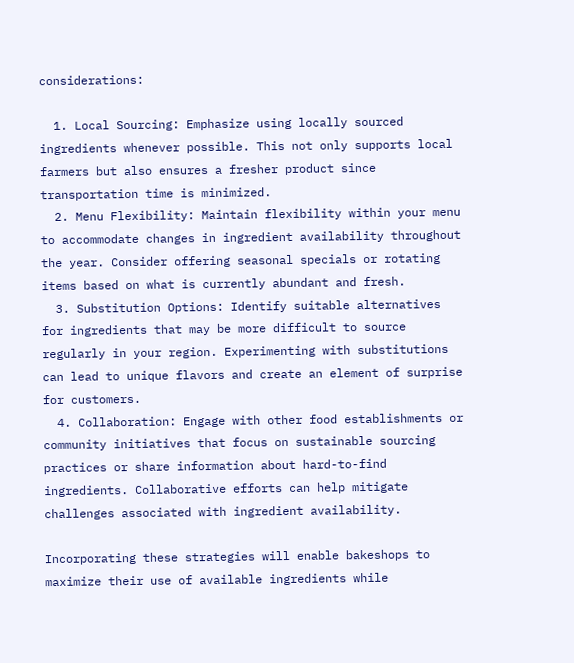considerations:

  1. Local Sourcing: Emphasize using locally sourced ingredients whenever possible. This not only supports local farmers but also ensures a fresher product since transportation time is minimized.
  2. Menu Flexibility: Maintain flexibility within your menu to accommodate changes in ingredient availability throughout the year. Consider offering seasonal specials or rotating items based on what is currently abundant and fresh.
  3. Substitution Options: Identify suitable alternatives for ingredients that may be more difficult to source regularly in your region. Experimenting with substitutions can lead to unique flavors and create an element of surprise for customers.
  4. Collaboration: Engage with other food establishments or community initiatives that focus on sustainable sourcing practices or share information about hard-to-find ingredients. Collaborative efforts can help mitigate challenges associated with ingredient availability.

Incorporating these strategies will enable bakeshops to maximize their use of available ingredients while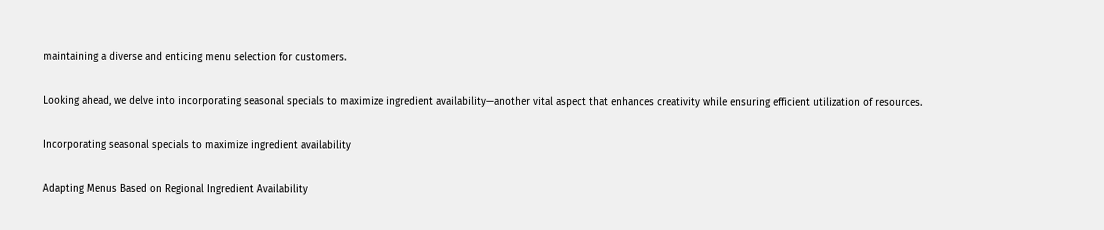maintaining a diverse and enticing menu selection for customers.

Looking ahead, we delve into incorporating seasonal specials to maximize ingredient availability—another vital aspect that enhances creativity while ensuring efficient utilization of resources.

Incorporating seasonal specials to maximize ingredient availability

Adapting Menus Based on Regional Ingredient Availability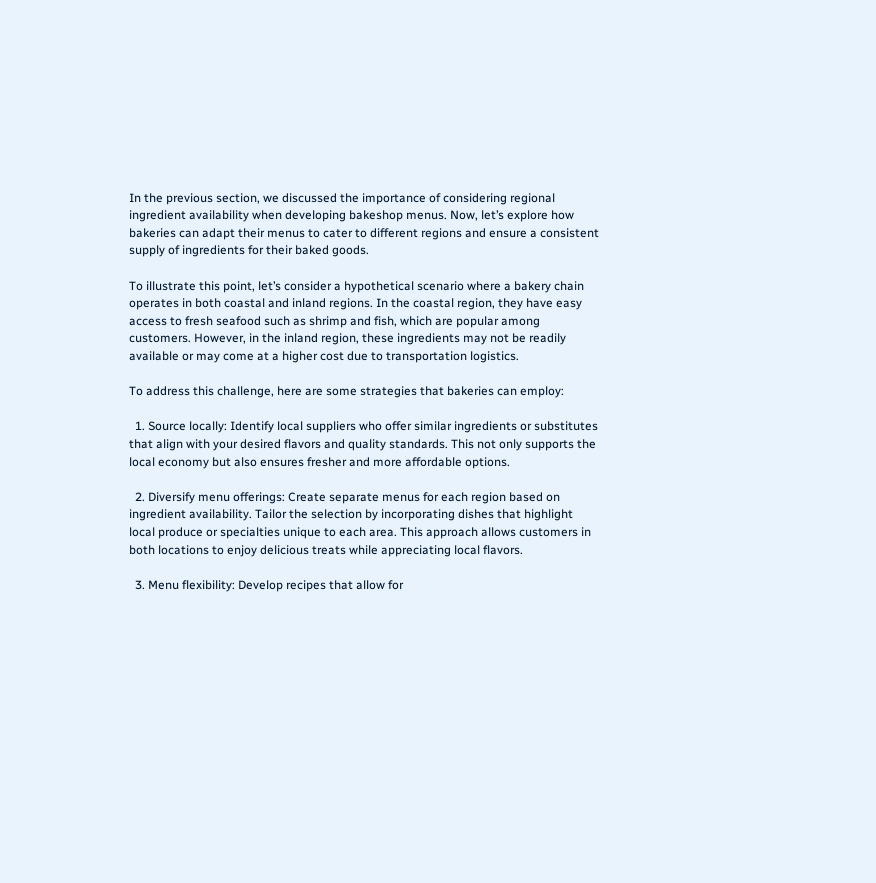In the previous section, we discussed the importance of considering regional ingredient availability when developing bakeshop menus. Now, let’s explore how bakeries can adapt their menus to cater to different regions and ensure a consistent supply of ingredients for their baked goods.

To illustrate this point, let’s consider a hypothetical scenario where a bakery chain operates in both coastal and inland regions. In the coastal region, they have easy access to fresh seafood such as shrimp and fish, which are popular among customers. However, in the inland region, these ingredients may not be readily available or may come at a higher cost due to transportation logistics.

To address this challenge, here are some strategies that bakeries can employ:

  1. Source locally: Identify local suppliers who offer similar ingredients or substitutes that align with your desired flavors and quality standards. This not only supports the local economy but also ensures fresher and more affordable options.

  2. Diversify menu offerings: Create separate menus for each region based on ingredient availability. Tailor the selection by incorporating dishes that highlight local produce or specialties unique to each area. This approach allows customers in both locations to enjoy delicious treats while appreciating local flavors.

  3. Menu flexibility: Develop recipes that allow for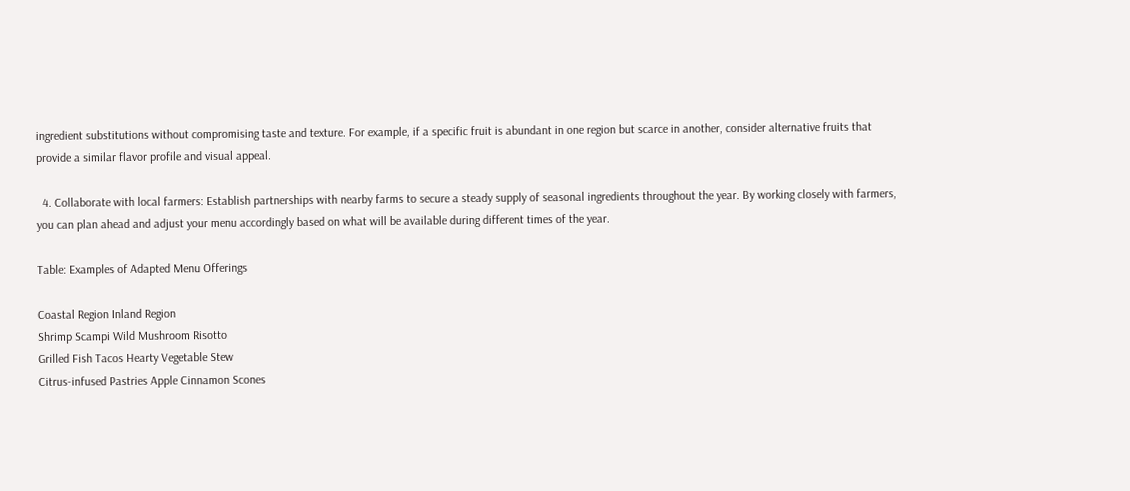ingredient substitutions without compromising taste and texture. For example, if a specific fruit is abundant in one region but scarce in another, consider alternative fruits that provide a similar flavor profile and visual appeal.

  4. Collaborate with local farmers: Establish partnerships with nearby farms to secure a steady supply of seasonal ingredients throughout the year. By working closely with farmers, you can plan ahead and adjust your menu accordingly based on what will be available during different times of the year.

Table: Examples of Adapted Menu Offerings

Coastal Region Inland Region
Shrimp Scampi Wild Mushroom Risotto
Grilled Fish Tacos Hearty Vegetable Stew
Citrus-infused Pastries Apple Cinnamon Scones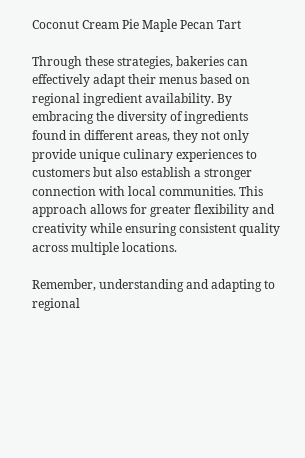Coconut Cream Pie Maple Pecan Tart

Through these strategies, bakeries can effectively adapt their menus based on regional ingredient availability. By embracing the diversity of ingredients found in different areas, they not only provide unique culinary experiences to customers but also establish a stronger connection with local communities. This approach allows for greater flexibility and creativity while ensuring consistent quality across multiple locations.

Remember, understanding and adapting to regional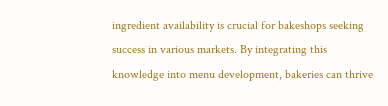ingredient availability is crucial for bakeshops seeking success in various markets. By integrating this knowledge into menu development, bakeries can thrive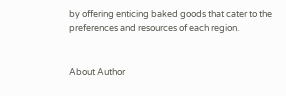by offering enticing baked goods that cater to the preferences and resources of each region.


About Author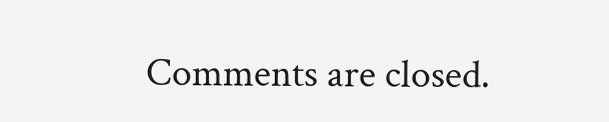Comments are closed.